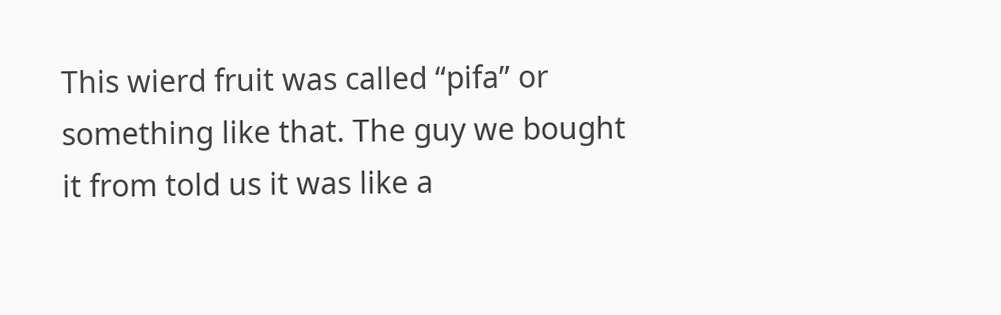This wierd fruit was called “pifa” or something like that. The guy we bought it from told us it was like a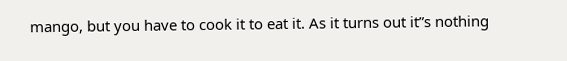mango, but you have to cook it to eat it. As it turns out it”s nothing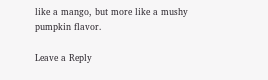like a mango, but more like a mushy pumpkin flavor.

Leave a Reply